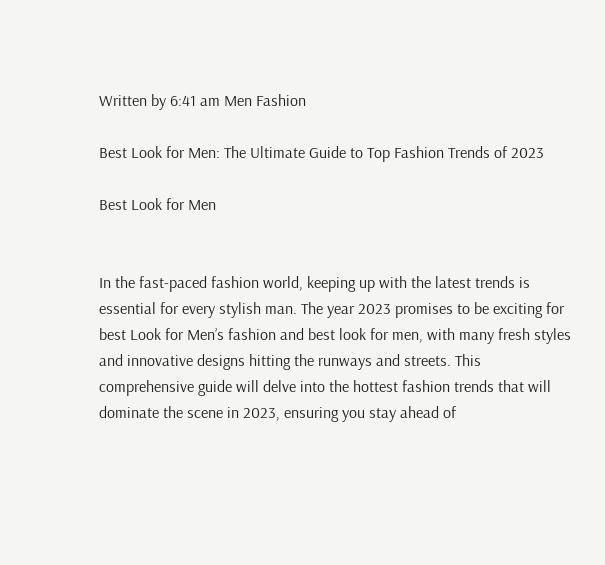Written by 6:41 am Men Fashion

Best Look for Men: The Ultimate Guide to Top Fashion Trends of 2023

Best Look for Men


In the fast-paced fashion world, keeping up with the latest trends is essential for every stylish man. The year 2023 promises to be exciting for best Look for Men’s fashion and best look for men, with many fresh styles and innovative designs hitting the runways and streets. This comprehensive guide will delve into the hottest fashion trends that will dominate the scene in 2023, ensuring you stay ahead of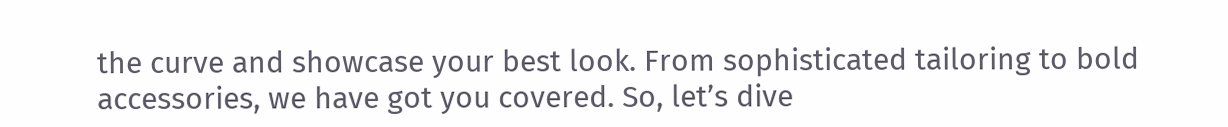the curve and showcase your best look. From sophisticated tailoring to bold accessories, we have got you covered. So, let’s dive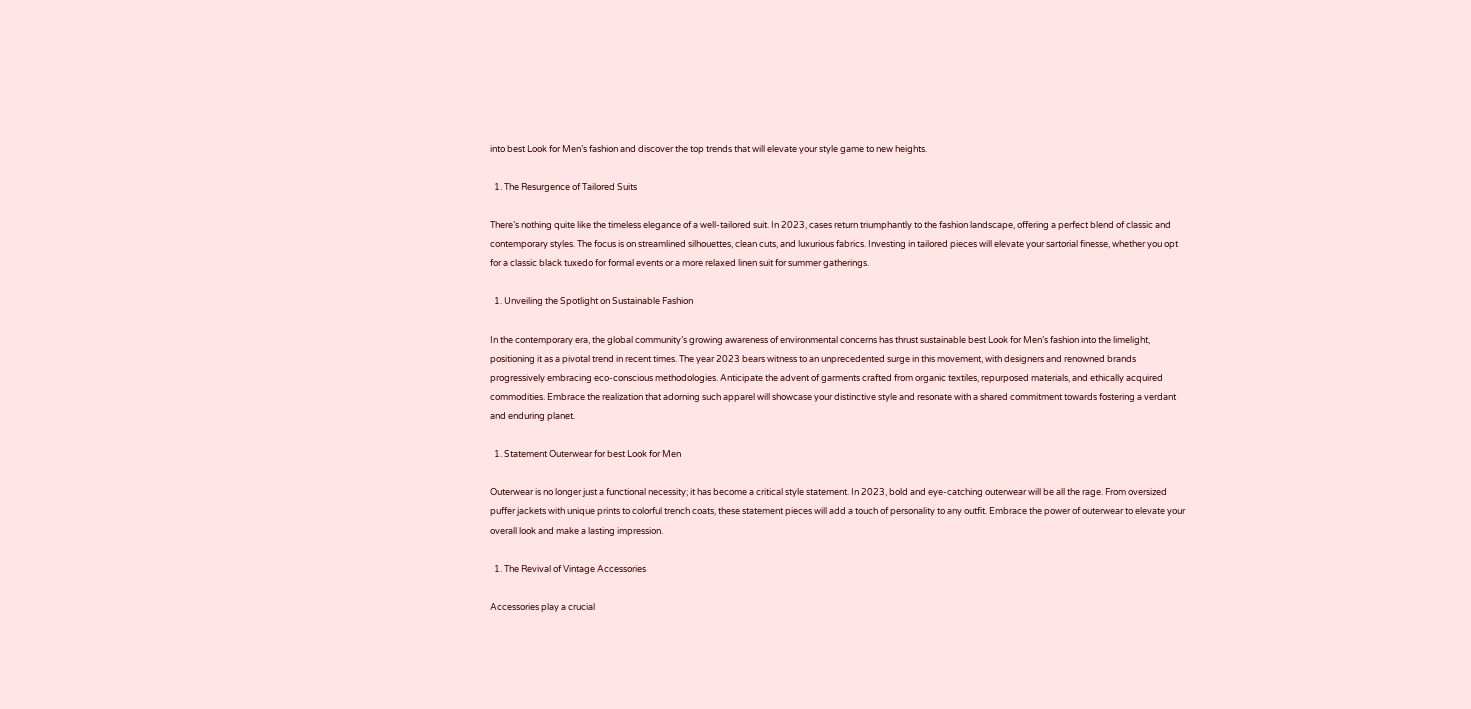into best Look for Men’s fashion and discover the top trends that will elevate your style game to new heights.

  1. The Resurgence of Tailored Suits

There’s nothing quite like the timeless elegance of a well-tailored suit. In 2023, cases return triumphantly to the fashion landscape, offering a perfect blend of classic and contemporary styles. The focus is on streamlined silhouettes, clean cuts, and luxurious fabrics. Investing in tailored pieces will elevate your sartorial finesse, whether you opt for a classic black tuxedo for formal events or a more relaxed linen suit for summer gatherings.

  1. Unveiling the Spotlight on Sustainable Fashion

In the contemporary era, the global community’s growing awareness of environmental concerns has thrust sustainable best Look for Men’s fashion into the limelight, positioning it as a pivotal trend in recent times. The year 2023 bears witness to an unprecedented surge in this movement, with designers and renowned brands progressively embracing eco-conscious methodologies. Anticipate the advent of garments crafted from organic textiles, repurposed materials, and ethically acquired commodities. Embrace the realization that adorning such apparel will showcase your distinctive style and resonate with a shared commitment towards fostering a verdant and enduring planet.

  1. Statement Outerwear for best Look for Men

Outerwear is no longer just a functional necessity; it has become a critical style statement. In 2023, bold and eye-catching outerwear will be all the rage. From oversized puffer jackets with unique prints to colorful trench coats, these statement pieces will add a touch of personality to any outfit. Embrace the power of outerwear to elevate your overall look and make a lasting impression.

  1. The Revival of Vintage Accessories

Accessories play a crucial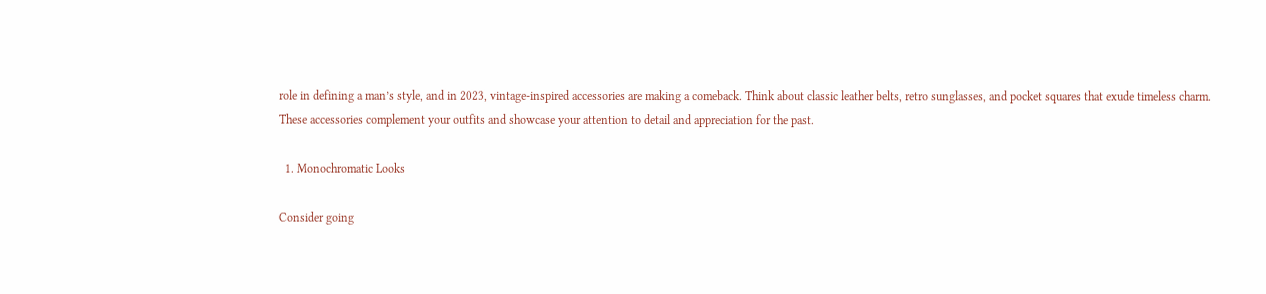role in defining a man’s style, and in 2023, vintage-inspired accessories are making a comeback. Think about classic leather belts, retro sunglasses, and pocket squares that exude timeless charm. These accessories complement your outfits and showcase your attention to detail and appreciation for the past.

  1. Monochromatic Looks

Consider going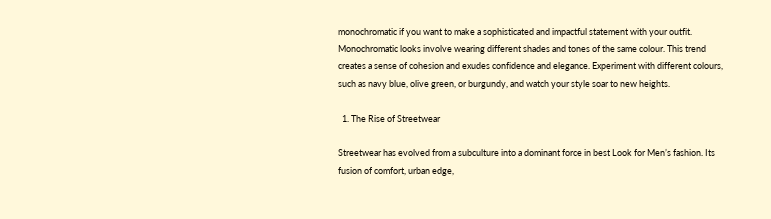monochromatic if you want to make a sophisticated and impactful statement with your outfit. Monochromatic looks involve wearing different shades and tones of the same colour. This trend creates a sense of cohesion and exudes confidence and elegance. Experiment with different colours, such as navy blue, olive green, or burgundy, and watch your style soar to new heights.

  1. The Rise of Streetwear

Streetwear has evolved from a subculture into a dominant force in best Look for Men’s fashion. Its fusion of comfort, urban edge,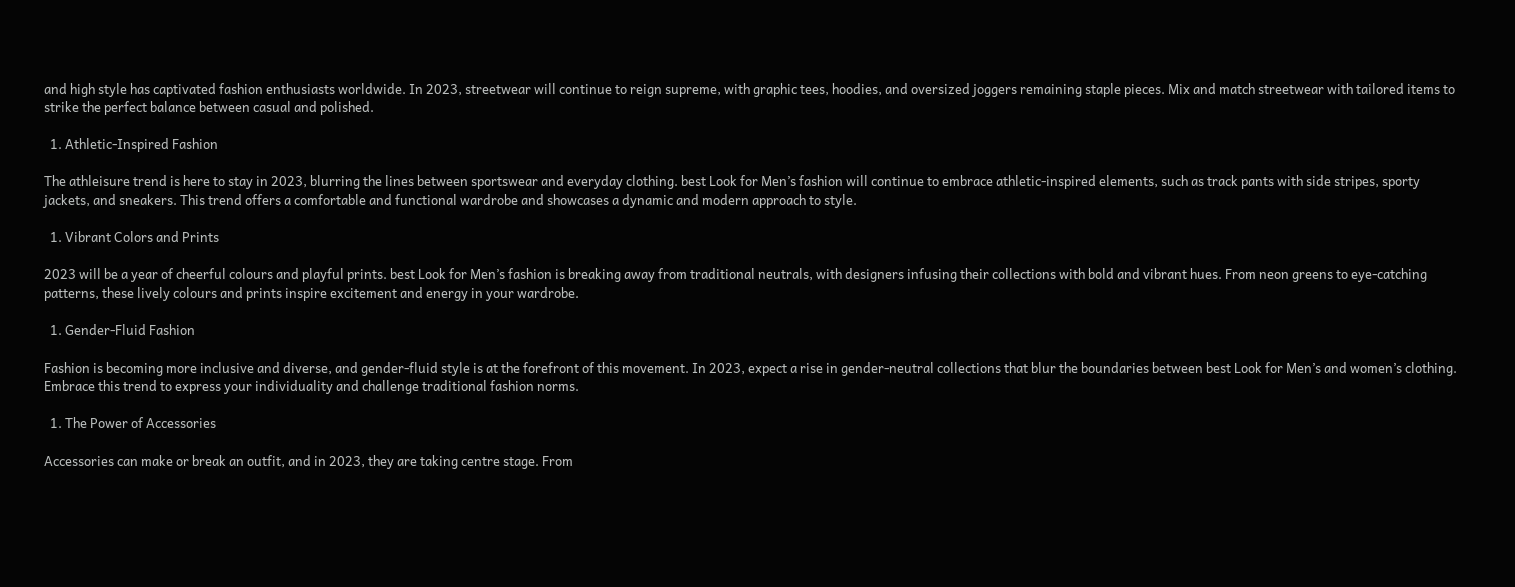and high style has captivated fashion enthusiasts worldwide. In 2023, streetwear will continue to reign supreme, with graphic tees, hoodies, and oversized joggers remaining staple pieces. Mix and match streetwear with tailored items to strike the perfect balance between casual and polished.

  1. Athletic-Inspired Fashion

The athleisure trend is here to stay in 2023, blurring the lines between sportswear and everyday clothing. best Look for Men’s fashion will continue to embrace athletic-inspired elements, such as track pants with side stripes, sporty jackets, and sneakers. This trend offers a comfortable and functional wardrobe and showcases a dynamic and modern approach to style.

  1. Vibrant Colors and Prints

2023 will be a year of cheerful colours and playful prints. best Look for Men’s fashion is breaking away from traditional neutrals, with designers infusing their collections with bold and vibrant hues. From neon greens to eye-catching patterns, these lively colours and prints inspire excitement and energy in your wardrobe.

  1. Gender-Fluid Fashion

Fashion is becoming more inclusive and diverse, and gender-fluid style is at the forefront of this movement. In 2023, expect a rise in gender-neutral collections that blur the boundaries between best Look for Men’s and women’s clothing. Embrace this trend to express your individuality and challenge traditional fashion norms.

  1. The Power of Accessories

Accessories can make or break an outfit, and in 2023, they are taking centre stage. From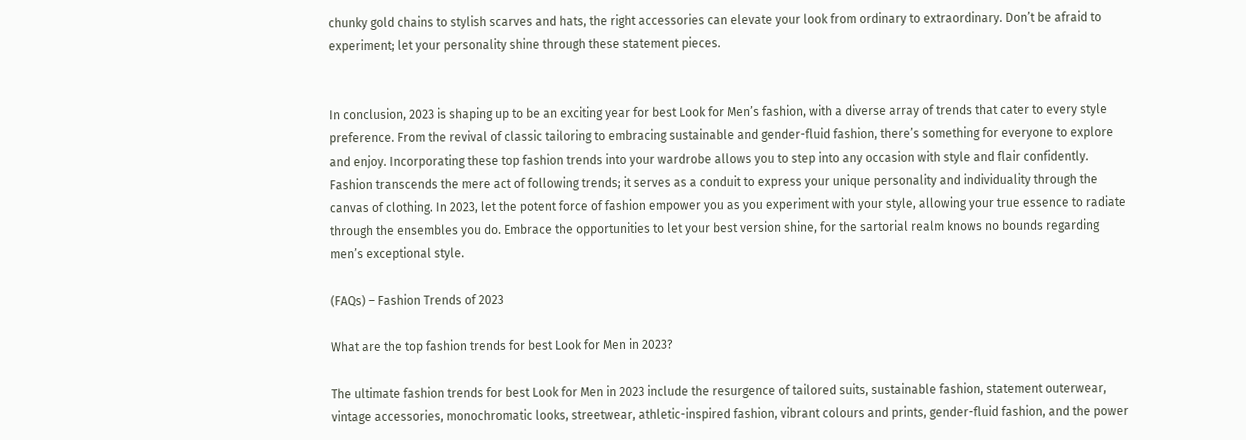chunky gold chains to stylish scarves and hats, the right accessories can elevate your look from ordinary to extraordinary. Don’t be afraid to experiment; let your personality shine through these statement pieces.


In conclusion, 2023 is shaping up to be an exciting year for best Look for Men’s fashion, with a diverse array of trends that cater to every style preference. From the revival of classic tailoring to embracing sustainable and gender-fluid fashion, there’s something for everyone to explore and enjoy. Incorporating these top fashion trends into your wardrobe allows you to step into any occasion with style and flair confidently. Fashion transcends the mere act of following trends; it serves as a conduit to express your unique personality and individuality through the canvas of clothing. In 2023, let the potent force of fashion empower you as you experiment with your style, allowing your true essence to radiate through the ensembles you do. Embrace the opportunities to let your best version shine, for the sartorial realm knows no bounds regarding men’s exceptional style.

(FAQs) – Fashion Trends of 2023

What are the top fashion trends for best Look for Men in 2023?

The ultimate fashion trends for best Look for Men in 2023 include the resurgence of tailored suits, sustainable fashion, statement outerwear, vintage accessories, monochromatic looks, streetwear, athletic-inspired fashion, vibrant colours and prints, gender-fluid fashion, and the power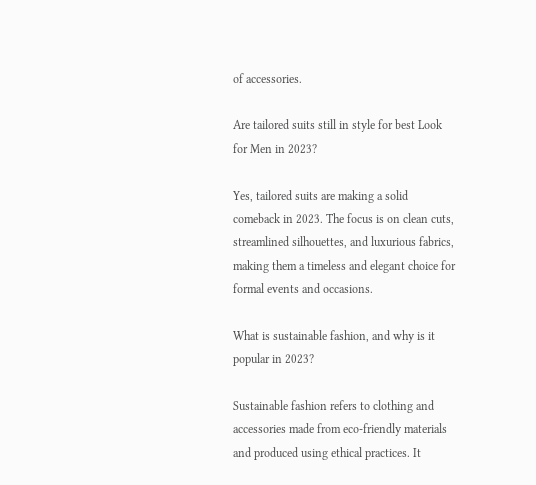of accessories.

Are tailored suits still in style for best Look for Men in 2023?

Yes, tailored suits are making a solid comeback in 2023. The focus is on clean cuts, streamlined silhouettes, and luxurious fabrics, making them a timeless and elegant choice for formal events and occasions.

What is sustainable fashion, and why is it popular in 2023?

Sustainable fashion refers to clothing and accessories made from eco-friendly materials and produced using ethical practices. It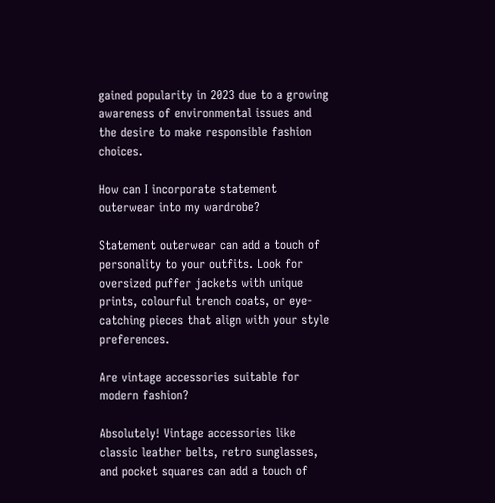gained popularity in 2023 due to a growing awareness of environmental issues and the desire to make responsible fashion choices.

How can I incorporate statement outerwear into my wardrobe?

Statement outerwear can add a touch of personality to your outfits. Look for oversized puffer jackets with unique prints, colourful trench coats, or eye-catching pieces that align with your style preferences.

Are vintage accessories suitable for modern fashion?

Absolutely! Vintage accessories like classic leather belts, retro sunglasses, and pocket squares can add a touch of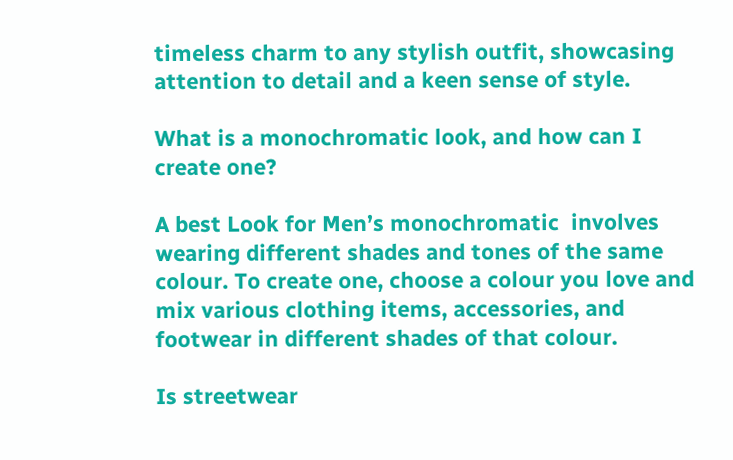timeless charm to any stylish outfit, showcasing attention to detail and a keen sense of style.

What is a monochromatic look, and how can I create one?

A best Look for Men’s monochromatic  involves wearing different shades and tones of the same colour. To create one, choose a colour you love and mix various clothing items, accessories, and footwear in different shades of that colour.

Is streetwear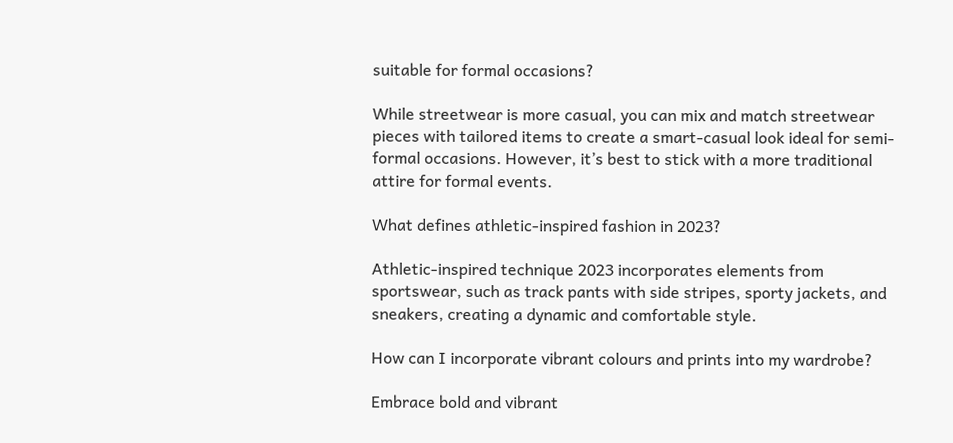suitable for formal occasions?

While streetwear is more casual, you can mix and match streetwear pieces with tailored items to create a smart-casual look ideal for semi-formal occasions. However, it’s best to stick with a more traditional attire for formal events.

What defines athletic-inspired fashion in 2023?

Athletic-inspired technique 2023 incorporates elements from sportswear, such as track pants with side stripes, sporty jackets, and sneakers, creating a dynamic and comfortable style.

How can I incorporate vibrant colours and prints into my wardrobe?

Embrace bold and vibrant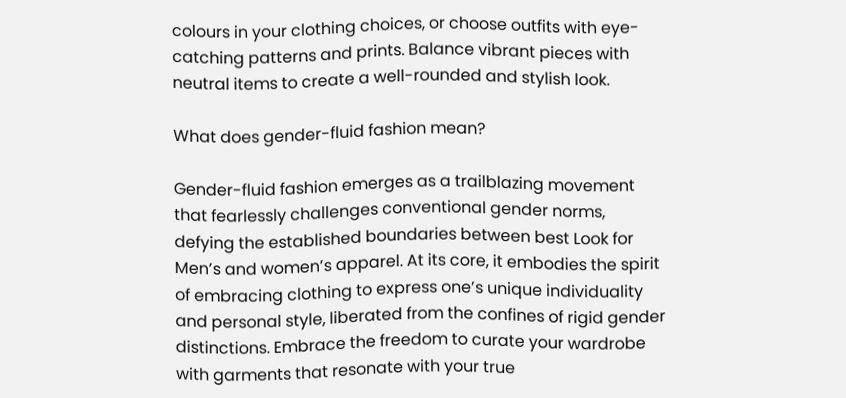colours in your clothing choices, or choose outfits with eye-catching patterns and prints. Balance vibrant pieces with neutral items to create a well-rounded and stylish look.

What does gender-fluid fashion mean?

Gender-fluid fashion emerges as a trailblazing movement that fearlessly challenges conventional gender norms, defying the established boundaries between best Look for Men’s and women’s apparel. At its core, it embodies the spirit of embracing clothing to express one’s unique individuality and personal style, liberated from the confines of rigid gender distinctions. Embrace the freedom to curate your wardrobe with garments that resonate with your true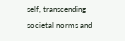self, transcending societal norms and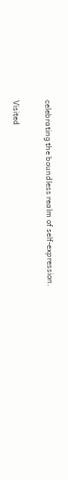celebrating the boundless realm of self-expression.


Visited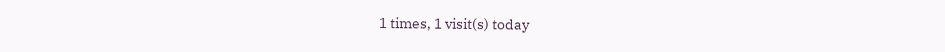1 times, 1 visit(s) today